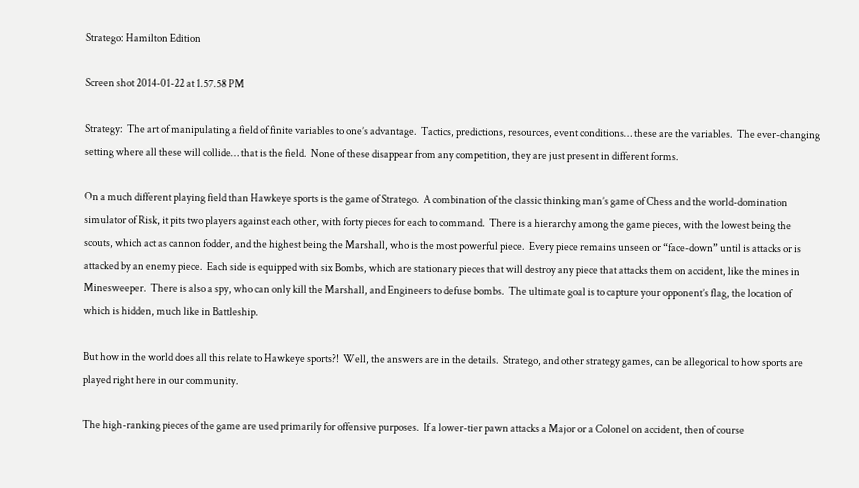Stratego: Hamilton Edition

Screen shot 2014-01-22 at 1.57.58 PM

Strategy:  The art of manipulating a field of finite variables to one’s advantage.  Tactics, predictions, resources, event conditions… these are the variables.  The ever-changing setting where all these will collide… that is the field.  None of these disappear from any competition, they are just present in different forms.

On a much different playing field than Hawkeye sports is the game of Stratego.  A combination of the classic thinking man’s game of Chess and the world-domination simulator of Risk, it pits two players against each other, with forty pieces for each to command.  There is a hierarchy among the game pieces, with the lowest being the scouts, which act as cannon fodder, and the highest being the Marshall, who is the most powerful piece.  Every piece remains unseen or “face-down” until is attacks or is attacked by an enemy piece.  Each side is equipped with six Bombs, which are stationary pieces that will destroy any piece that attacks them on accident, like the mines in Minesweeper.  There is also a spy, who can only kill the Marshall, and Engineers to defuse bombs.  The ultimate goal is to capture your opponent’s flag, the location of which is hidden, much like in Battleship.

But how in the world does all this relate to Hawkeye sports?!  Well, the answers are in the details.  Stratego, and other strategy games, can be allegorical to how sports are played right here in our community.

The high-ranking pieces of the game are used primarily for offensive purposes.  If a lower-tier pawn attacks a Major or a Colonel on accident, then of course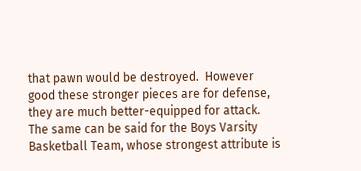that pawn would be destroyed.  However good these stronger pieces are for defense, they are much better-equipped for attack.  The same can be said for the Boys Varsity Basketball Team, whose strongest attribute is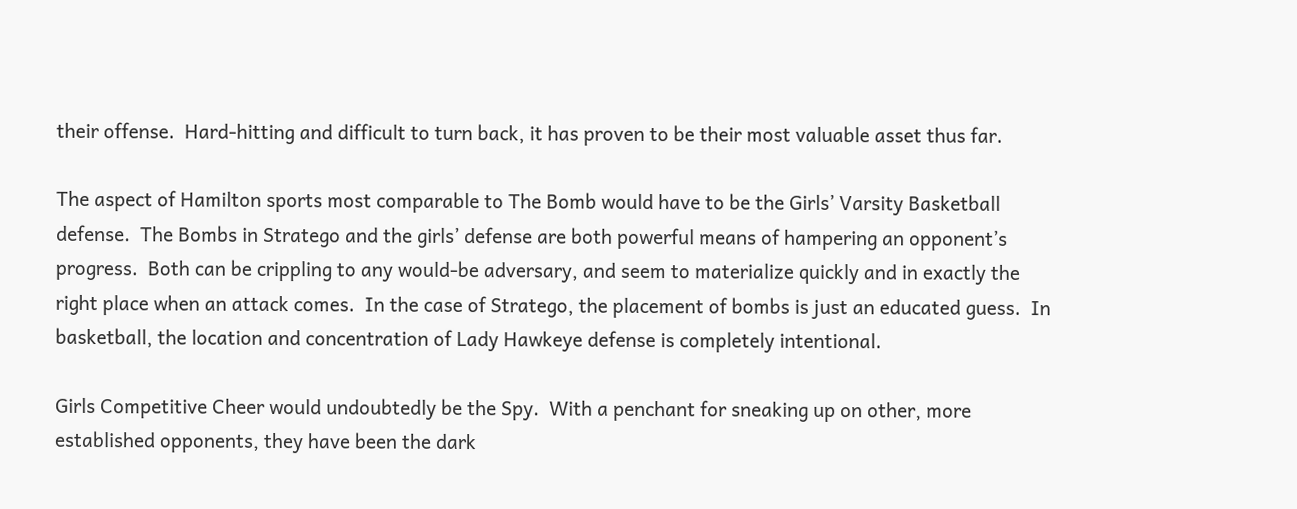their offense.  Hard-hitting and difficult to turn back, it has proven to be their most valuable asset thus far.

The aspect of Hamilton sports most comparable to The Bomb would have to be the Girls’ Varsity Basketball defense.  The Bombs in Stratego and the girls’ defense are both powerful means of hampering an opponent’s progress.  Both can be crippling to any would-be adversary, and seem to materialize quickly and in exactly the right place when an attack comes.  In the case of Stratego, the placement of bombs is just an educated guess.  In basketball, the location and concentration of Lady Hawkeye defense is completely intentional.

Girls Competitive Cheer would undoubtedly be the Spy.  With a penchant for sneaking up on other, more established opponents, they have been the dark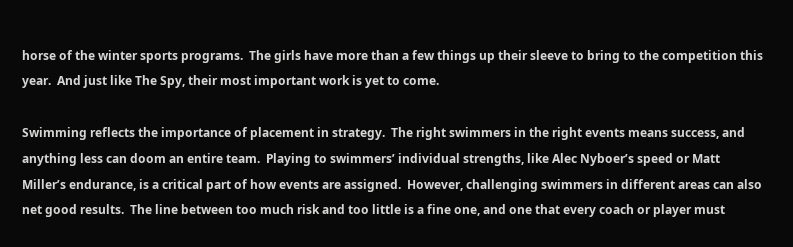horse of the winter sports programs.  The girls have more than a few things up their sleeve to bring to the competition this year.  And just like The Spy, their most important work is yet to come.

Swimming reflects the importance of placement in strategy.  The right swimmers in the right events means success, and anything less can doom an entire team.  Playing to swimmers’ individual strengths, like Alec Nyboer’s speed or Matt Miller’s endurance, is a critical part of how events are assigned.  However, challenging swimmers in different areas can also net good results.  The line between too much risk and too little is a fine one, and one that every coach or player must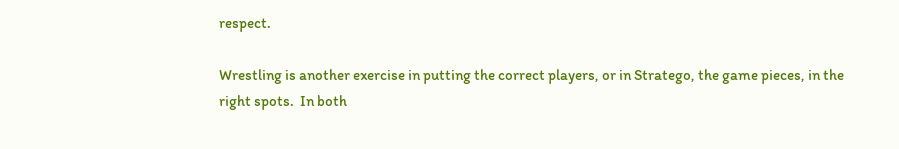respect.

Wrestling is another exercise in putting the correct players, or in Stratego, the game pieces, in the right spots.  In both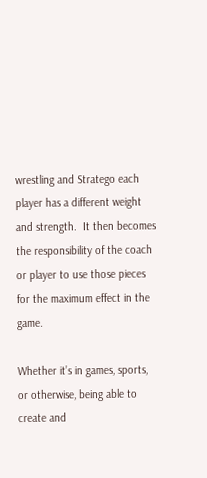wrestling and Stratego each player has a different weight and strength.  It then becomes the responsibility of the coach or player to use those pieces for the maximum effect in the game.

Whether it’s in games, sports, or otherwise, being able to create and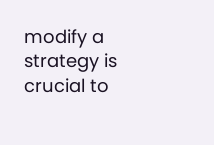modify a strategy is crucial to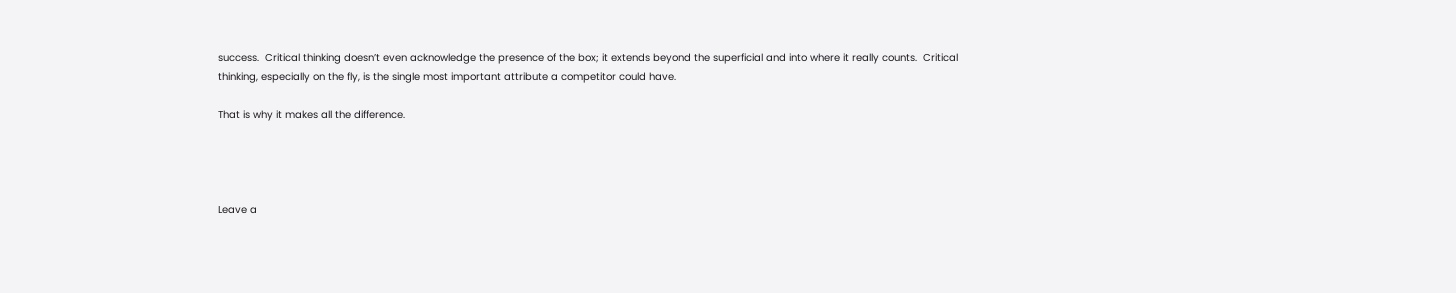success.  Critical thinking doesn’t even acknowledge the presence of the box; it extends beyond the superficial and into where it really counts.  Critical thinking, especially on the fly, is the single most important attribute a competitor could have.

That is why it makes all the difference.




Leave a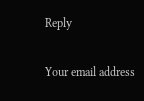Reply

Your email address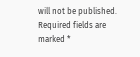will not be published. Required fields are marked *